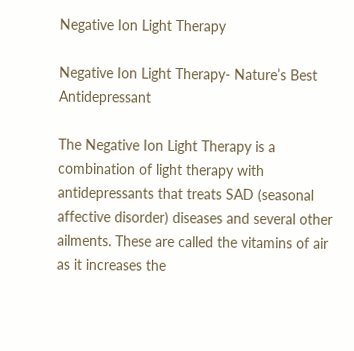Negative Ion Light Therapy

Negative Ion Light Therapy- Nature’s Best Antidepressant

The Negative Ion Light Therapy is a combination of light therapy with antidepressants that treats SAD (seasonal affective disorder) diseases and several other ailments. These are called the vitamins of air as it increases the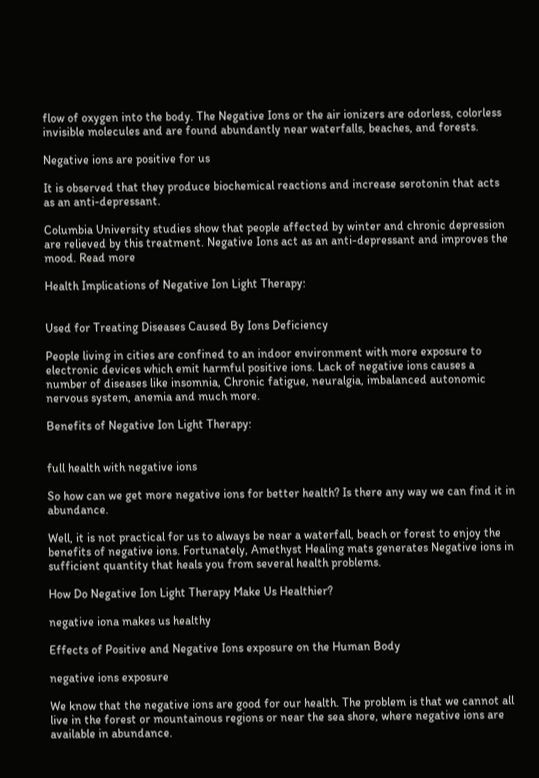flow of oxygen into the body. The Negative Ions or the air ionizers are odorless, colorless invisible molecules and are found abundantly near waterfalls, beaches, and forests.

Negative ions are positive for us

It is observed that they produce biochemical reactions and increase serotonin that acts as an anti-depressant.

Columbia University studies show that people affected by winter and chronic depression are relieved by this treatment. Negative Ions act as an anti-depressant and improves the mood. Read more

Health Implications of Negative Ion Light Therapy:


Used for Treating Diseases Caused By Ions Deficiency

People living in cities are confined to an indoor environment with more exposure to electronic devices which emit harmful positive ions. Lack of negative ions causes a number of diseases like insomnia, Chronic fatigue, neuralgia, imbalanced autonomic nervous system, anemia and much more.

Benefits of Negative Ion Light Therapy:


full health with negative ions

So how can we get more negative ions for better health? Is there any way we can find it in abundance.

Well, it is not practical for us to always be near a waterfall, beach or forest to enjoy the benefits of negative ions. Fortunately, Amethyst Healing mats generates Negative ions in sufficient quantity that heals you from several health problems.

How Do Negative Ion Light Therapy Make Us Healthier?

negative iona makes us healthy

Effects of Positive and Negative Ions exposure on the Human Body

negative ions exposure

We know that the negative ions are good for our health. The problem is that we cannot all live in the forest or mountainous regions or near the sea shore, where negative ions are available in abundance.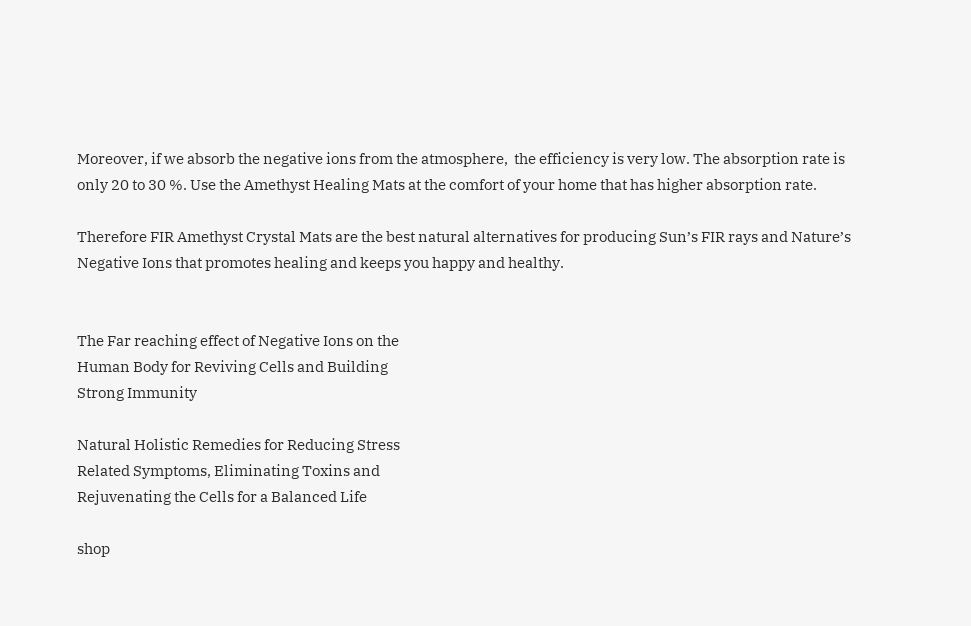Moreover, if we absorb the negative ions from the atmosphere,  the efficiency is very low. The absorption rate is only 20 to 30 %. Use the Amethyst Healing Mats at the comfort of your home that has higher absorption rate.

Therefore FIR Amethyst Crystal Mats are the best natural alternatives for producing Sun’s FIR rays and Nature’s Negative Ions that promotes healing and keeps you happy and healthy.


The Far reaching effect of Negative Ions on the
Human Body for Reviving Cells and Building
Strong Immunity

Natural Holistic Remedies for Reducing Stress
Related Symptoms, Eliminating Toxins and
Rejuvenating the Cells for a Balanced Life

shop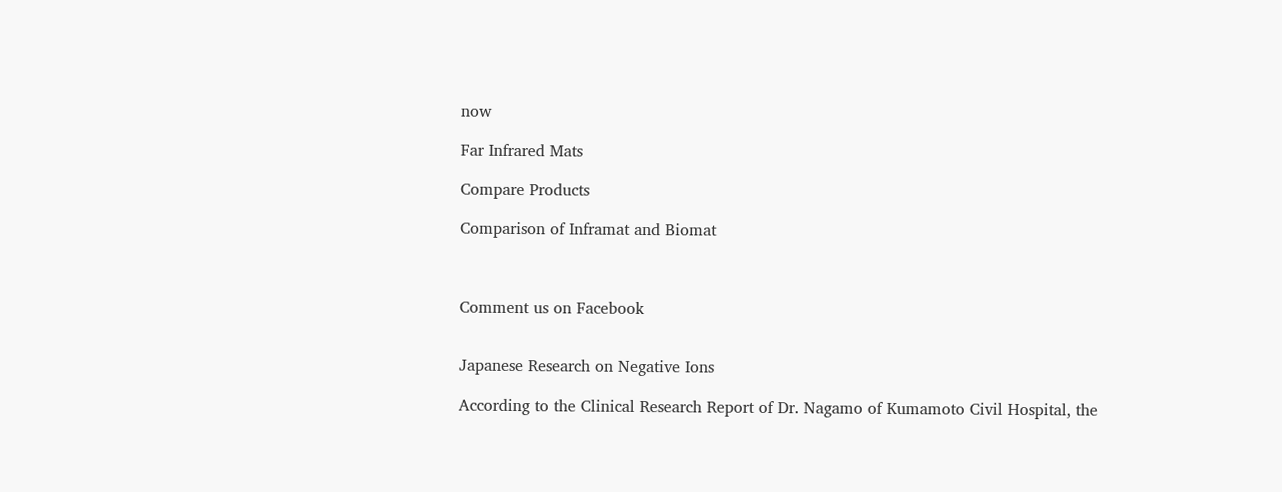now

Far Infrared Mats

Compare Products

Comparison of Inframat and Biomat



Comment us on Facebook


Japanese Research on Negative Ions

According to the Clinical Research Report of Dr. Nagamo of Kumamoto Civil Hospital, the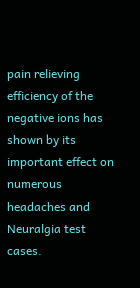pain relieving efficiency of the negative ions has shown by its important effect on numerous headaches and Neuralgia test cases.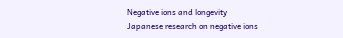Negative ions and longevity
Japanese research on negative ions